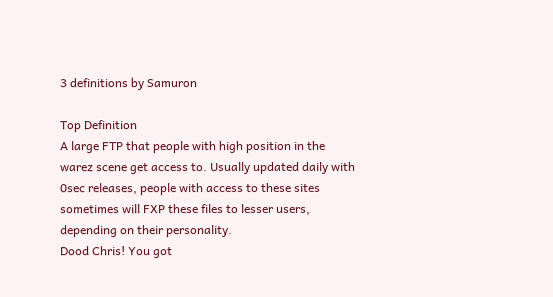3 definitions by Samuron

Top Definition
A large FTP that people with high position in the warez scene get access to. Usually updated daily with 0sec releases, people with access to these sites sometimes will FXP these files to lesser users, depending on their personality.
Dood Chris! You got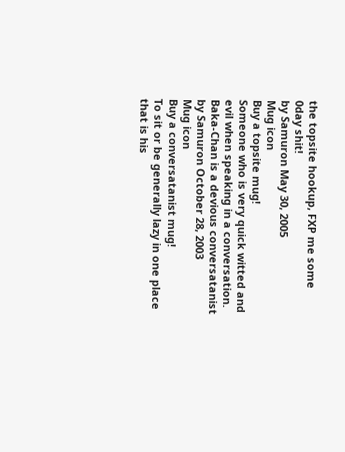the topsite hookup, FXP me some 0day shit!
by Samuron May 30, 2005
Mug icon
Buy a topsite mug!
Someone who is very quick witted and evil when speaking in a conversation.
Baka-Chan is a devious conversatanist
by Samuron October 28, 2003
Mug icon
Buy a conversatanist mug!
To sit or be generally lazy in one place
that is his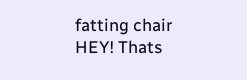fatting chair
HEY! Thats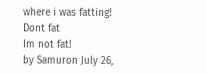where i was fatting!
Dont fat
Im not fat!
by Samuron July 26,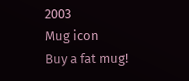2003
Mug icon
Buy a fat mug!